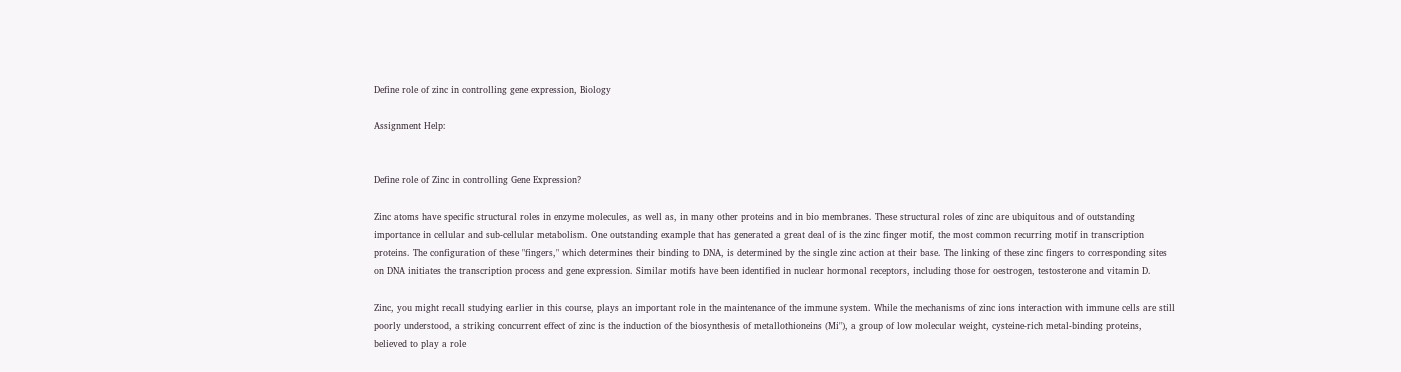Define role of zinc in controlling gene expression, Biology

Assignment Help:


Define role of Zinc in controlling Gene Expression?

Zinc atoms have specific structural roles in enzyme molecules, as well as, in many other proteins and in bio membranes. These structural roles of zinc are ubiquitous and of outstanding importance in cellular and sub-cellular metabolism. One outstanding example that has generated a great deal of is the zinc finger motif, the most common recurring motif in transcription proteins. The configuration of these "fingers," which determines their binding to DNA, is determined by the single zinc action at their base. The linking of these zinc fingers to corresponding sites on DNA initiates the transcription process and gene expression. Similar motifs have been identified in nuclear hormonal receptors, including those for oestrogen, testosterone and vitamin D.

Zinc, you might recall studying earlier in this course, plays an important role in the maintenance of the immune system. While the mechanisms of zinc ions interaction with immune cells are still poorly understood, a striking concurrent effect of zinc is the induction of the biosynthesis of metallothioneins (Mi"), a group of low molecular weight, cysteine-rich metal-binding proteins, believed to play a role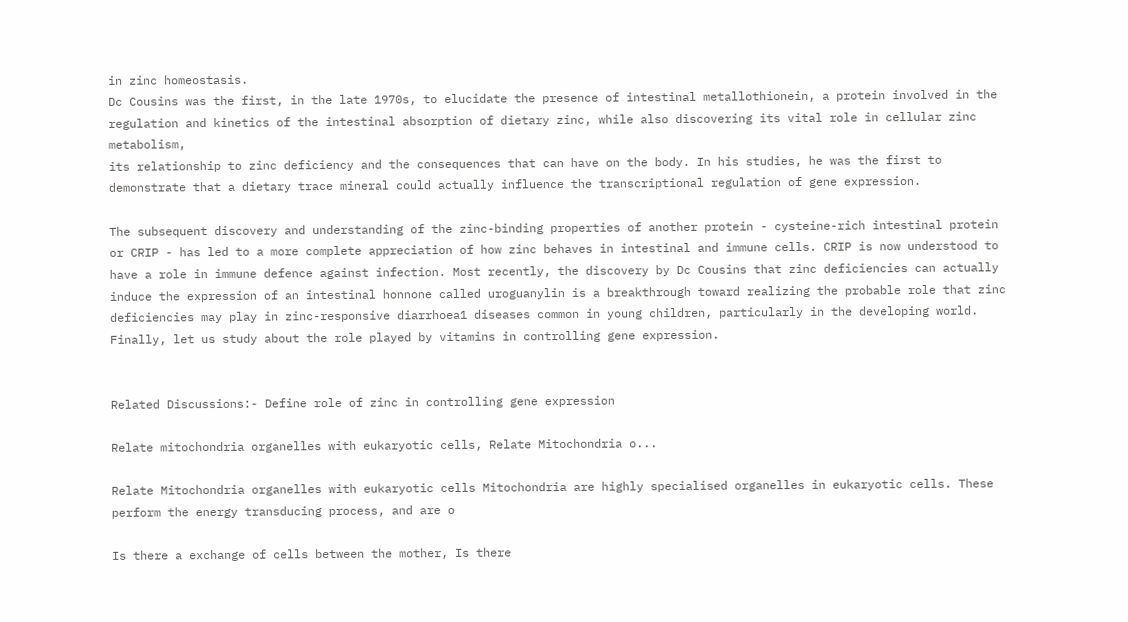in zinc homeostasis.
Dc Cousins was the first, in the late 1970s, to elucidate the presence of intestinal metallothionein, a protein involved in the regulation and kinetics of the intestinal absorption of dietary zinc, while also discovering its vital role in cellular zinc metabolism,
its relationship to zinc deficiency and the consequences that can have on the body. In his studies, he was the first to demonstrate that a dietary trace mineral could actually influence the transcriptional regulation of gene expression.

The subsequent discovery and understanding of the zinc-binding properties of another protein - cysteine-rich intestinal protein or CRIP - has led to a more complete appreciation of how zinc behaves in intestinal and immune cells. CRIP is now understood to have a role in immune defence against infection. Most recently, the discovery by Dc Cousins that zinc deficiencies can actually induce the expression of an intestinal honnone called uroguanylin is a breakthrough toward realizing the probable role that zinc deficiencies may play in zinc-responsive diarrhoea1 diseases common in young children, particularly in the developing world. Finally, let us study about the role played by vitamins in controlling gene expression.


Related Discussions:- Define role of zinc in controlling gene expression

Relate mitochondria organelles with eukaryotic cells, Relate Mitochondria o...

Relate Mitochondria organelles with eukaryotic cells Mitochondria are highly specialised organelles in eukaryotic cells. These perform the energy transducing process, and are o

Is there a exchange of cells between the mother, Is there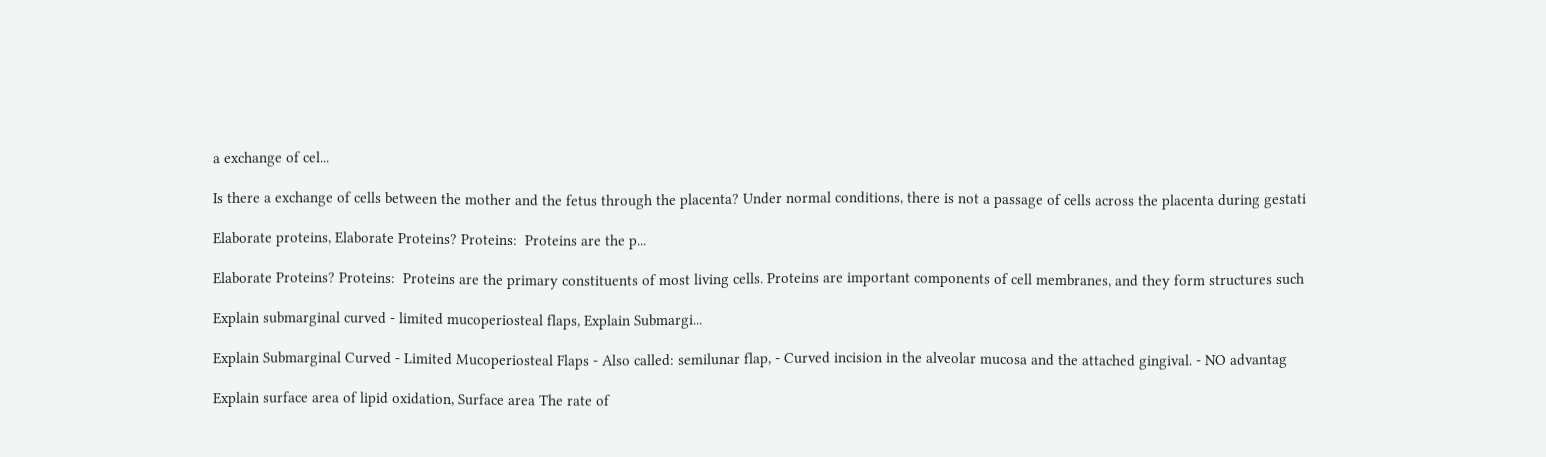a exchange of cel...

Is there a exchange of cells between the mother and the fetus through the placenta? Under normal conditions, there is not a passage of cells across the placenta during gestati

Elaborate proteins, Elaborate Proteins? Proteins:  Proteins are the p...

Elaborate Proteins? Proteins:  Proteins are the primary constituents of most living cells. Proteins are important components of cell membranes, and they form structures such

Explain submarginal curved - limited mucoperiosteal flaps, Explain Submargi...

Explain Submarginal Curved - Limited Mucoperiosteal Flaps - Also called: semilunar flap, - Curved incision in the alveolar mucosa and the attached gingival. - NO advantag

Explain surface area of lipid oxidation, Surface area The rate of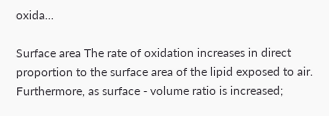oxida...

Surface area The rate of oxidation increases in direct proportion to the surface area of the lipid exposed to air. Furthermore, as surface - volume ratio is increased;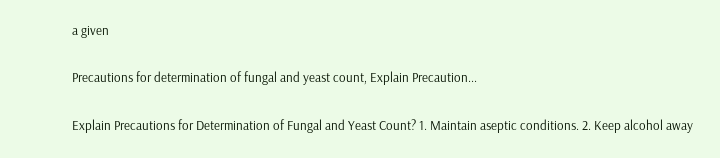a given

Precautions for determination of fungal and yeast count, Explain Precaution...

Explain Precautions for Determination of Fungal and Yeast Count? 1. Maintain aseptic conditions. 2. Keep alcohol away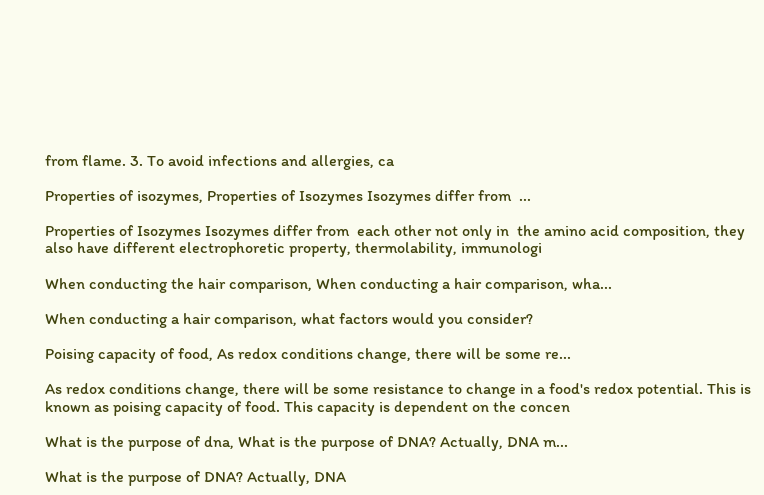from flame. 3. To avoid infections and allergies, ca

Properties of isozymes, Properties of Isozymes Isozymes differ from  ...

Properties of Isozymes Isozymes differ from  each other not only in  the amino acid composition, they also have different electrophoretic property, thermolability, immunologi

When conducting the hair comparison, When conducting a hair comparison, wha...

When conducting a hair comparison, what factors would you consider?

Poising capacity of food, As redox conditions change, there will be some re...

As redox conditions change, there will be some resistance to change in a food's redox potential. This is known as poising capacity of food. This capacity is dependent on the concen

What is the purpose of dna, What is the purpose of DNA? Actually, DNA m...

What is the purpose of DNA? Actually, DNA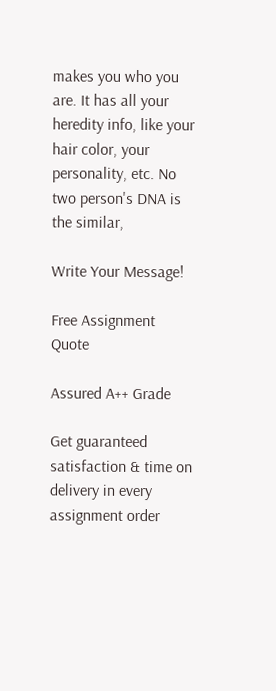makes you who you are. It has all your heredity info, like your hair color, your personality, etc. No two person's DNA is the similar,

Write Your Message!

Free Assignment Quote

Assured A++ Grade

Get guaranteed satisfaction & time on delivery in every assignment order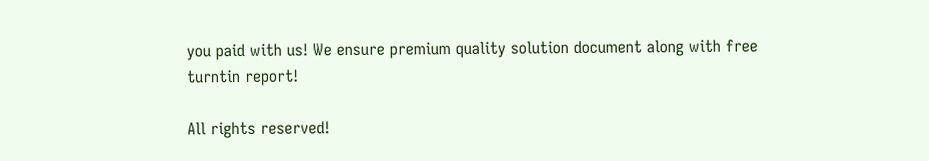you paid with us! We ensure premium quality solution document along with free turntin report!

All rights reserved!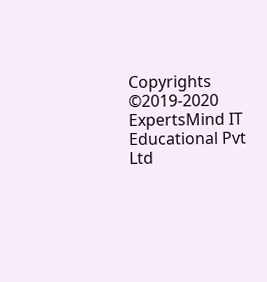Copyrights ©2019-2020 ExpertsMind IT Educational Pvt Ltd